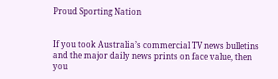Proud Sporting Nation


If you took Australia’s commercial TV news bulletins and the major daily news prints on face value, then you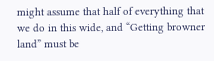might assume that half of everything that we do in this wide, and “Getting browner land” must be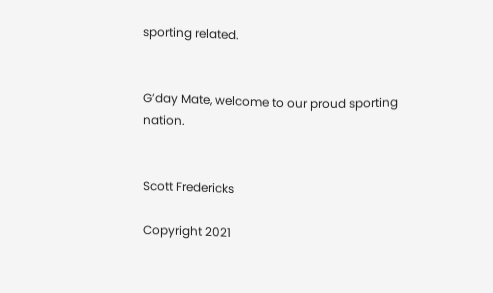sporting related.


G’day Mate, welcome to our proud sporting nation.


Scott Fredericks

Copyright 2021